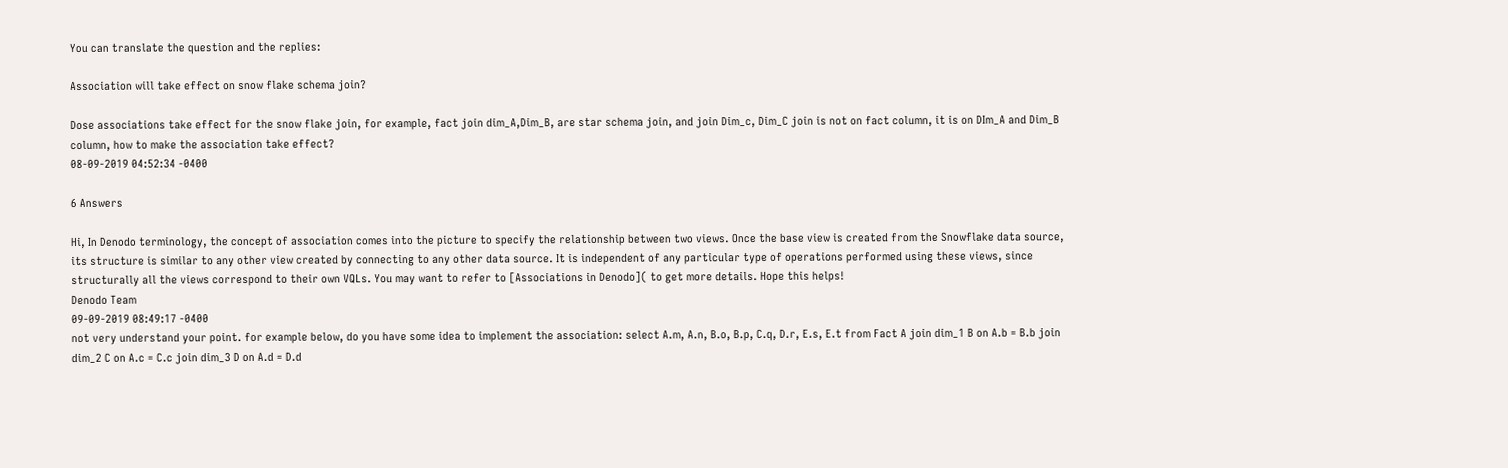You can translate the question and the replies:

Association will take effect on snow flake schema join?

Dose associations take effect for the snow flake join, for example, fact join dim_A,Dim_B, are star schema join, and join Dim_c, Dim_C join is not on fact column, it is on DIm_A and Dim_B column, how to make the association take effect?
08-09-2019 04:52:34 -0400

6 Answers

Hi, In Denodo terminology, the concept of association comes into the picture to specify the relationship between two views. Once the base view is created from the Snowflake data source, its structure is similar to any other view created by connecting to any other data source. It is independent of any particular type of operations performed using these views, since structurally all the views correspond to their own VQLs. You may want to refer to [Associations in Denodo]( to get more details. Hope this helps!
Denodo Team
09-09-2019 08:49:17 -0400
not very understand your point. for example below, do you have some idea to implement the association: select A.m, A.n, B.o, B.p, C.q, D.r, E.s, E.t from Fact A join dim_1 B on A.b = B.b join dim_2 C on A.c = C.c join dim_3 D on A.d = D.d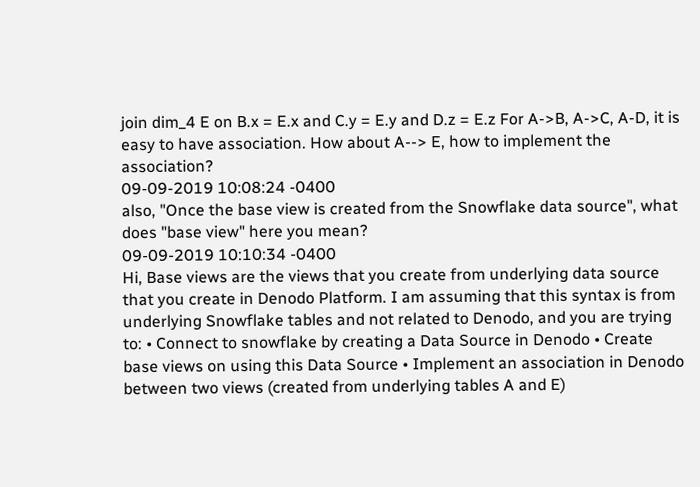join dim_4 E on B.x = E.x and C.y = E.y and D.z = E.z For A->B, A->C, A-D, it is easy to have association. How about A--> E, how to implement the association?
09-09-2019 10:08:24 -0400
also, "Once the base view is created from the Snowflake data source", what does "base view" here you mean?
09-09-2019 10:10:34 -0400
Hi, Base views are the views that you create from underlying data source that you create in Denodo Platform. I am assuming that this syntax is from underlying Snowflake tables and not related to Denodo, and you are trying to: • Connect to snowflake by creating a Data Source in Denodo • Create base views on using this Data Source • Implement an association in Denodo between two views (created from underlying tables A and E)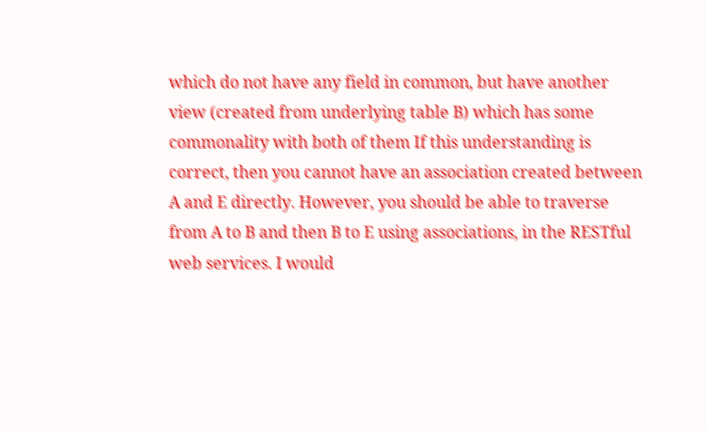which do not have any field in common, but have another view (created from underlying table B) which has some commonality with both of them If this understanding is correct, then you cannot have an association created between A and E directly. However, you should be able to traverse from A to B and then B to E using associations, in the RESTful web services. I would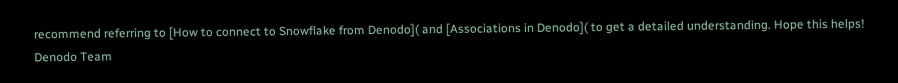recommend referring to [How to connect to Snowflake from Denodo]( and [Associations in Denodo]( to get a detailed understanding. Hope this helps!
Denodo Team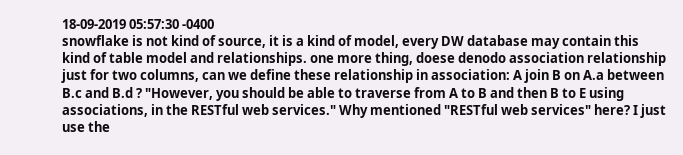18-09-2019 05:57:30 -0400
snowflake is not kind of source, it is a kind of model, every DW database may contain this kind of table model and relationships. one more thing, doese denodo association relationship just for two columns, can we define these relationship in association: A join B on A.a between B.c and B.d ? "However, you should be able to traverse from A to B and then B to E using associations, in the RESTful web services." Why mentioned "RESTful web services" here? I just use the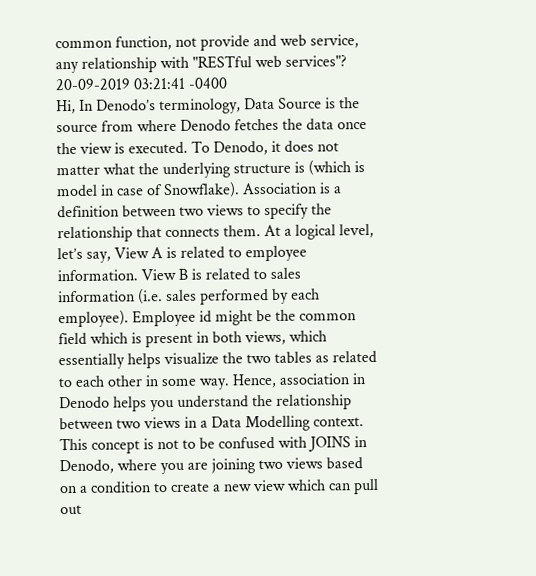common function, not provide and web service, any relationship with "RESTful web services"?
20-09-2019 03:21:41 -0400
Hi, In Denodo’s terminology, Data Source is the source from where Denodo fetches the data once the view is executed. To Denodo, it does not matter what the underlying structure is (which is model in case of Snowflake). Association is a definition between two views to specify the relationship that connects them. At a logical level, let’s say, View A is related to employee information. View B is related to sales information (i.e. sales performed by each employee). Employee id might be the common field which is present in both views, which essentially helps visualize the two tables as related to each other in some way. Hence, association in Denodo helps you understand the relationship between two views in a Data Modelling context. This concept is not to be confused with JOINS in Denodo, where you are joining two views based on a condition to create a new view which can pull out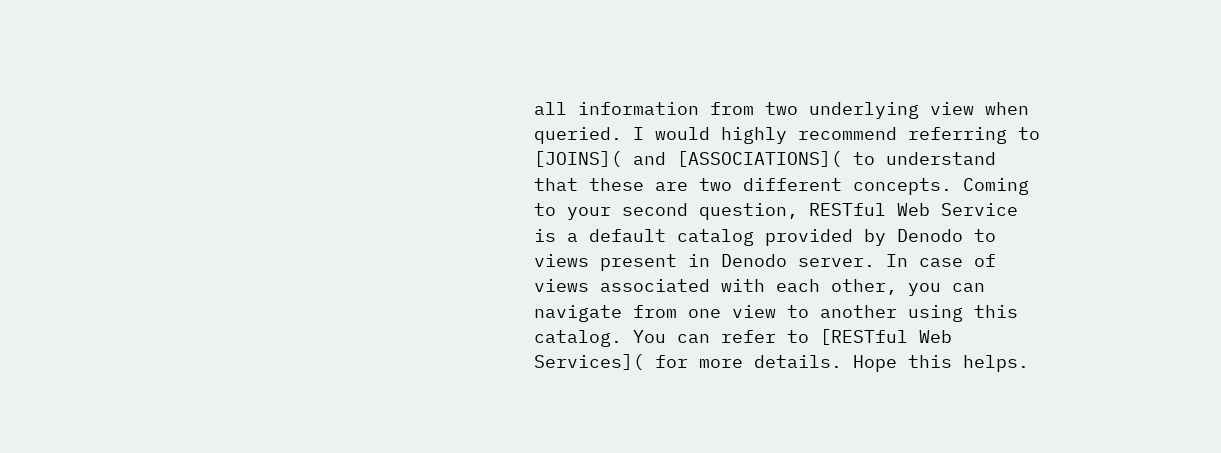all information from two underlying view when queried. I would highly recommend referring to [JOINS]( and [ASSOCIATIONS]( to understand that these are two different concepts. Coming to your second question, RESTful Web Service is a default catalog provided by Denodo to views present in Denodo server. In case of views associated with each other, you can navigate from one view to another using this catalog. You can refer to [RESTful Web Services]( for more details. Hope this helps.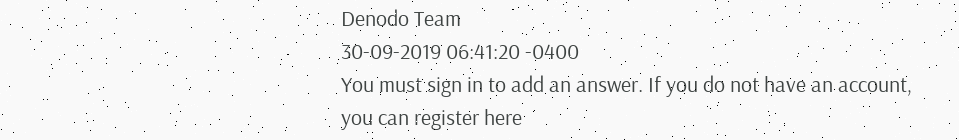Denodo Team
30-09-2019 06:41:20 -0400
You must sign in to add an answer. If you do not have an account, you can register here